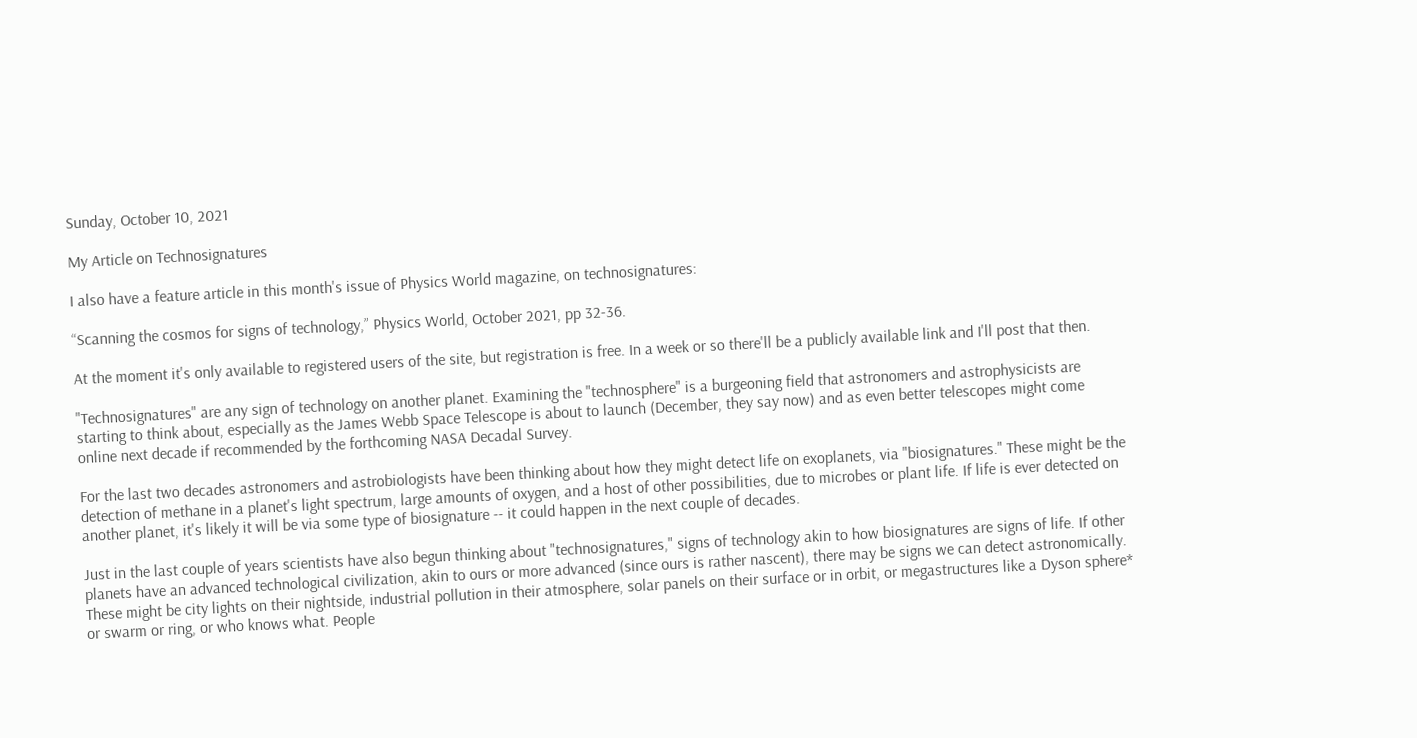Sunday, October 10, 2021

My Article on Technosignatures

I also have a feature article in this month's issue of Physics World magazine, on technosignatures:

“Scanning the cosmos for signs of technology,” Physics World, October 2021, pp 32-36.

At the moment it's only available to registered users of the site, but registration is free. In a week or so there'll be a publicly available link and I'll post that then.

"Technosignatures" are any sign of technology on another planet. Examining the "technosphere" is a burgeoning field that astronomers and astrophysicists are starting to think about, especially as the James Webb Space Telescope is about to launch (December, they say now) and as even better telescopes might come online next decade if recommended by the forthcoming NASA Decadal Survey.

For the last two decades astronomers and astrobiologists have been thinking about how they might detect life on exoplanets, via "biosignatures." These might be the detection of methane in a planet's light spectrum, large amounts of oxygen, and a host of other possibilities, due to microbes or plant life. If life is ever detected on another planet, it's likely it will be via some type of biosignature -- it could happen in the next couple of decades.

Just in the last couple of years scientists have also begun thinking about "technosignatures," signs of technology akin to how biosignatures are signs of life. If other planets have an advanced technological civilization, akin to ours or more advanced (since ours is rather nascent), there may be signs we can detect astronomically. These might be city lights on their nightside, industrial pollution in their atmosphere, solar panels on their surface or in orbit, or megastructures like a Dyson sphere* or swarm or ring, or who knows what. People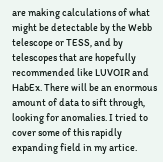are making calculations of what might be detectable by the Webb telescope or TESS, and by telescopes that are hopefully recommended like LUVOIR and HabEx. There will be an enormous amount of data to sift through, looking for anomalies. I tried to cover some of this rapidly expanding field in my artice.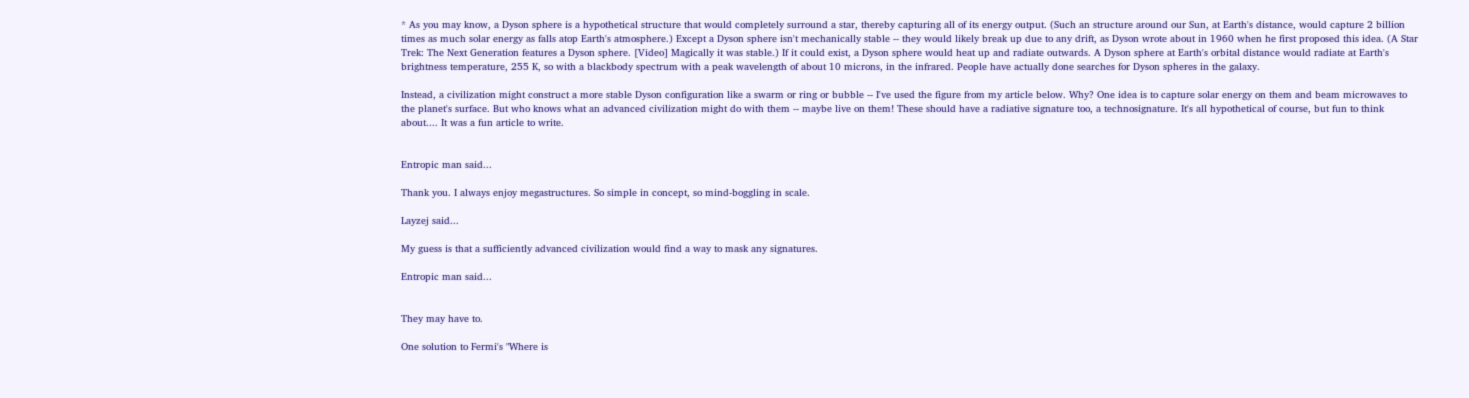* As you may know, a Dyson sphere is a hypothetical structure that would completely surround a star, thereby capturing all of its energy output. (Such an structure around our Sun, at Earth's distance, would capture 2 billion times as much solar energy as falls atop Earth's atmosphere.) Except a Dyson sphere isn't mechanically stable -- they would likely break up due to any drift, as Dyson wrote about in 1960 when he first proposed this idea. (A Star Trek: The Next Generation features a Dyson sphere. [Video] Magically it was stable.) If it could exist, a Dyson sphere would heat up and radiate outwards. A Dyson sphere at Earth's orbital distance would radiate at Earth's brightness temperature, 255 K, so with a blackbody spectrum with a peak wavelength of about 10 microns, in the infrared. People have actually done searches for Dyson spheres in the galaxy.

Instead, a civilization might construct a more stable Dyson configuration like a swarm or ring or bubble -- I've used the figure from my article below. Why? One idea is to capture solar energy on them and beam microwaves to the planet's surface. But who knows what an advanced civilization might do with them -- maybe live on them! These should have a radiative signature too, a technosignature. It's all hypothetical of course, but fun to think about.... It was a fun article to write.


Entropic man said...

Thank you. I always enjoy megastructures. So simple in concept, so mind-boggling in scale.

Layzej said...

My guess is that a sufficiently advanced civilization would find a way to mask any signatures.

Entropic man said...


They may have to.

One solution to Fermi's "Where is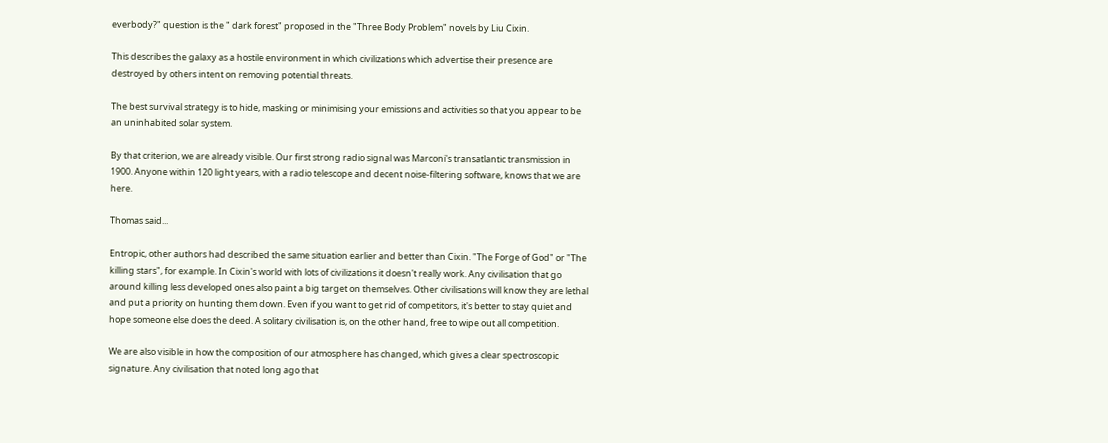everbody?" question is the " dark forest" proposed in the "Three Body Problem" novels by Liu Cixin.

This describes the galaxy as a hostile environment in which civilizations which advertise their presence are destroyed by others intent on removing potential threats.

The best survival strategy is to hide, masking or minimising your emissions and activities so that you appear to be an uninhabited solar system.

By that criterion, we are already visible. Our first strong radio signal was Marconi's transatlantic transmission in 1900. Anyone within 120 light years, with a radio telescope and decent noise-filtering software, knows that we are here.

Thomas said...

Entropic, other authors had described the same situation earlier and better than Cixin. "The Forge of God" or "The killing stars", for example. In Cixin's world with lots of civilizations it doesn't really work. Any civilisation that go around killing less developed ones also paint a big target on themselves. Other civilisations will know they are lethal and put a priority on hunting them down. Even if you want to get rid of competitors, it's better to stay quiet and hope someone else does the deed. A solitary civilisation is, on the other hand, free to wipe out all competition.

We are also visible in how the composition of our atmosphere has changed, which gives a clear spectroscopic signature. Any civilisation that noted long ago that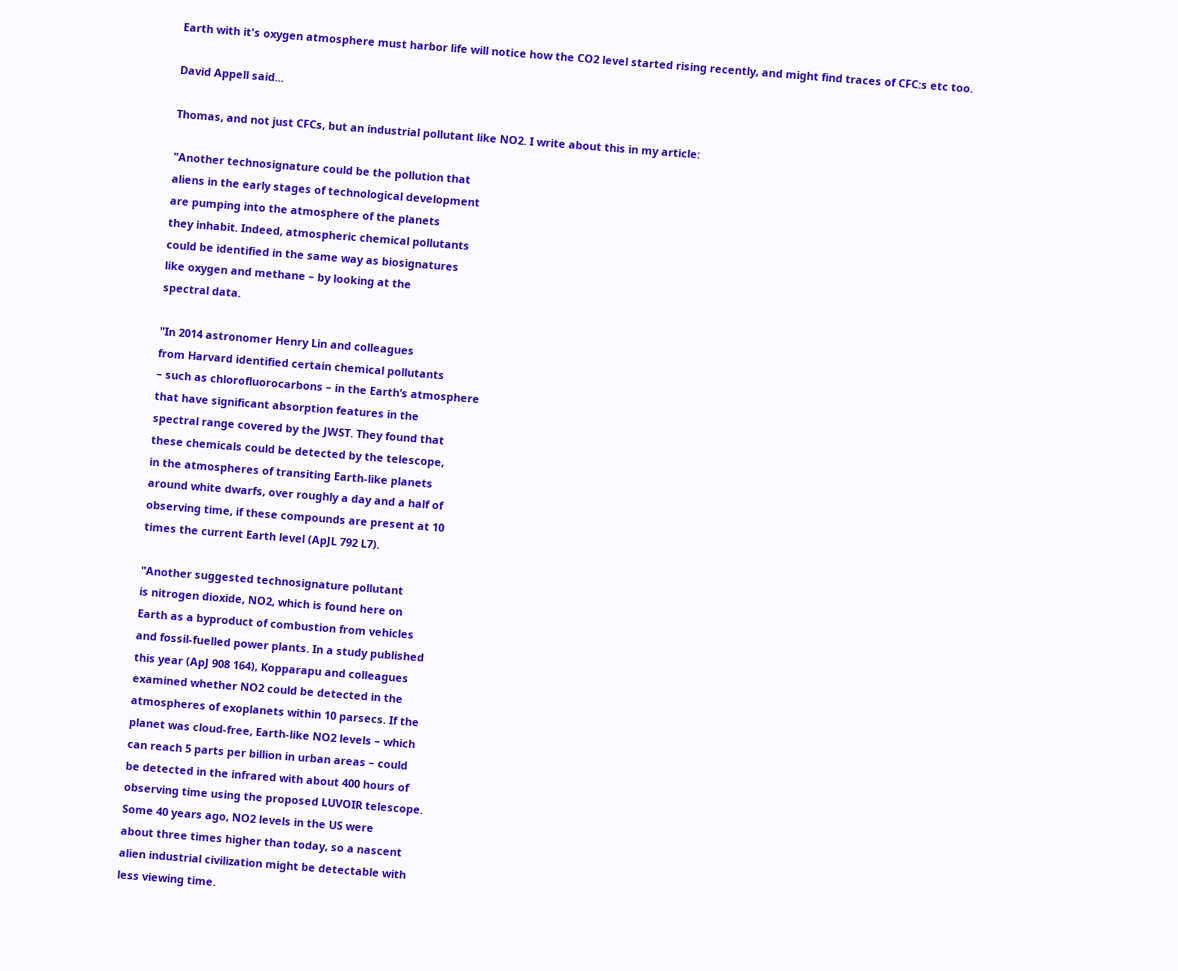Earth with it's oxygen atmosphere must harbor life will notice how the CO2 level started rising recently, and might find traces of CFC:s etc too.

David Appell said...

Thomas, and not just CFCs, but an industrial pollutant like NO2. I write about this in my article:

"Another technosignature could be the pollution that
aliens in the early stages of technological development
are pumping into the atmosphere of the planets
they inhabit. Indeed, atmospheric chemical pollutants
could be identified in the same way as biosignatures
like oxygen and methane – by looking at the
spectral data.

"In 2014 astronomer Henry Lin and colleagues
from Harvard identified certain chemical pollutants
– such as chlorofluorocarbons – in the Earth’s atmosphere
that have significant absorption features in the
spectral range covered by the JWST. They found that
these chemicals could be detected by the telescope,
in the atmospheres of transiting Earth-like planets
around white dwarfs, over roughly a day and a half of
observing time, if these compounds are present at 10
times the current Earth level (ApJL 792 L7).

"Another suggested technosignature pollutant
is nitrogen dioxide, NO2, which is found here on
Earth as a byproduct of combustion from vehicles
and fossil-fuelled power plants. In a study published
this year (ApJ 908 164), Kopparapu and colleagues
examined whether NO2 could be detected in the
atmospheres of exoplanets within 10 parsecs. If the
planet was cloud-free, Earth-like NO2 levels – which
can reach 5 parts per billion in urban areas – could
be detected in the infrared with about 400 hours of
observing time using the proposed LUVOIR telescope.
Some 40 years ago, NO2 levels in the US were
about three times higher than today, so a nascent
alien industrial civilization might be detectable with
less viewing time.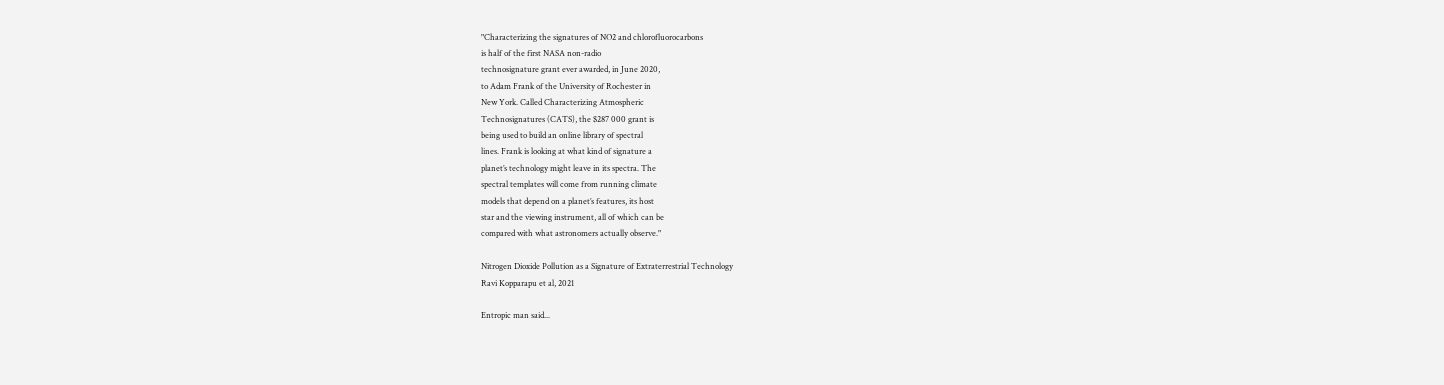"Characterizing the signatures of NO2 and chlorofluorocarbons
is half of the first NASA non-radio
technosignature grant ever awarded, in June 2020,
to Adam Frank of the University of Rochester in
New York. Called Characterizing Atmospheric
Technosignatures (CATS), the $287 000 grant is
being used to build an online library of spectral
lines. Frank is looking at what kind of signature a
planet’s technology might leave in its spectra. The
spectral templates will come from running climate
models that depend on a planet’s features, its host
star and the viewing instrument, all of which can be
compared with what astronomers actually observe."

Nitrogen Dioxide Pollution as a Signature of Extraterrestrial Technology
Ravi Kopparapu et al, 2021

Entropic man said...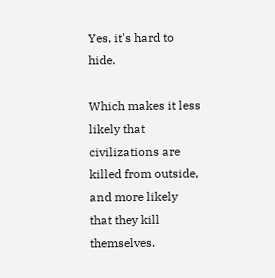Yes, it's hard to hide.

Which makes it less likely that civilizations are killed from outside, and more likely that they kill themselves.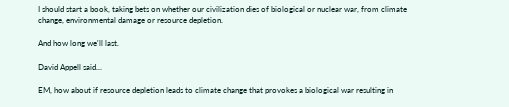I should start a book, taking bets on whether our civilization dies of biological or nuclear war, from climate change, environmental damage or resource depletion.

And how long we'll last.

David Appell said...

EM, how about if resource depletion leads to climate change that provokes a biological war resulting in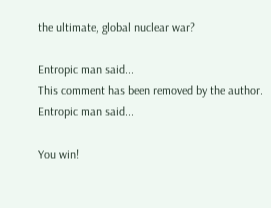the ultimate, global nuclear war?

Entropic man said...
This comment has been removed by the author.
Entropic man said...

You win!